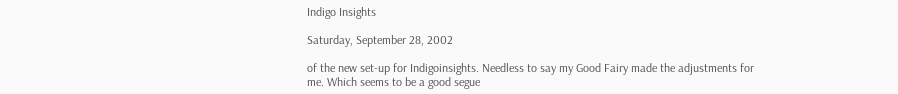Indigo Insights

Saturday, September 28, 2002

of the new set-up for Indigoinsights. Needless to say my Good Fairy made the adjustments for me. Which seems to be a good segue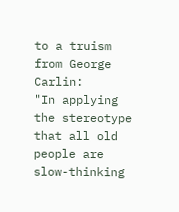to a truism from George Carlin:
"In applying the stereotype that all old people are slow-thinking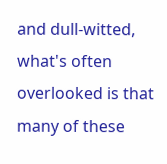and dull-witted, what's often overlooked is that many of these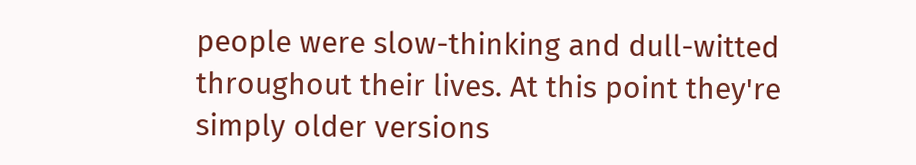people were slow-thinking and dull-witted throughout their lives. At this point they're simply older versions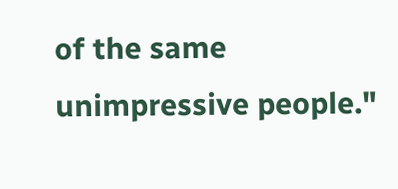of the same unimpressive people."